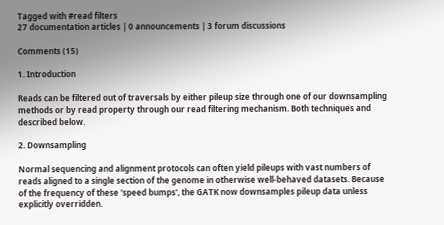Tagged with #read filters
27 documentation articles | 0 announcements | 3 forum discussions

Comments (15)

1. Introduction

Reads can be filtered out of traversals by either pileup size through one of our downsampling methods or by read property through our read filtering mechanism. Both techniques and described below.

2. Downsampling

Normal sequencing and alignment protocols can often yield pileups with vast numbers of reads aligned to a single section of the genome in otherwise well-behaved datasets. Because of the frequency of these 'speed bumps', the GATK now downsamples pileup data unless explicitly overridden.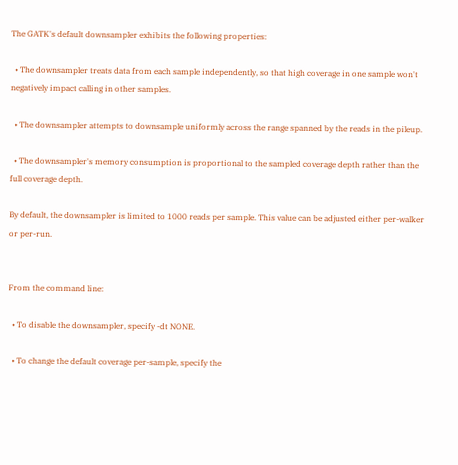The GATK's default downsampler exhibits the following properties:

  • The downsampler treats data from each sample independently, so that high coverage in one sample won't negatively impact calling in other samples.

  • The downsampler attempts to downsample uniformly across the range spanned by the reads in the pileup.

  • The downsampler's memory consumption is proportional to the sampled coverage depth rather than the full coverage depth.

By default, the downsampler is limited to 1000 reads per sample. This value can be adjusted either per-walker or per-run.


From the command line:

  • To disable the downsampler, specify -dt NONE.

  • To change the default coverage per-sample, specify the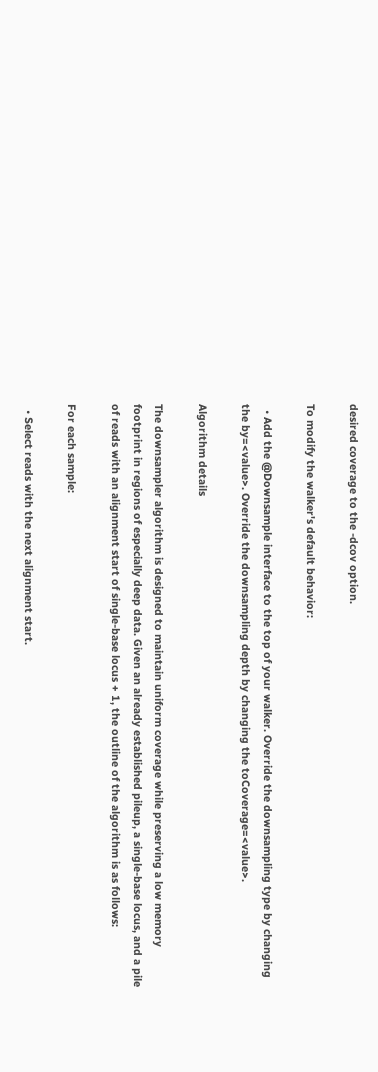desired coverage to the -dcov option.

To modify the walker's default behavior:

  • Add the @Downsample interface to the top of your walker. Override the downsampling type by changing the by=<value>. Override the downsampling depth by changing the toCoverage=<value>.

Algorithm details

The downsampler algorithm is designed to maintain uniform coverage while preserving a low memory footprint in regions of especially deep data. Given an already established pileup, a single-base locus, and a pile of reads with an alignment start of single-base locus + 1, the outline of the algorithm is as follows:

For each sample:

  • Select reads with the next alignment start.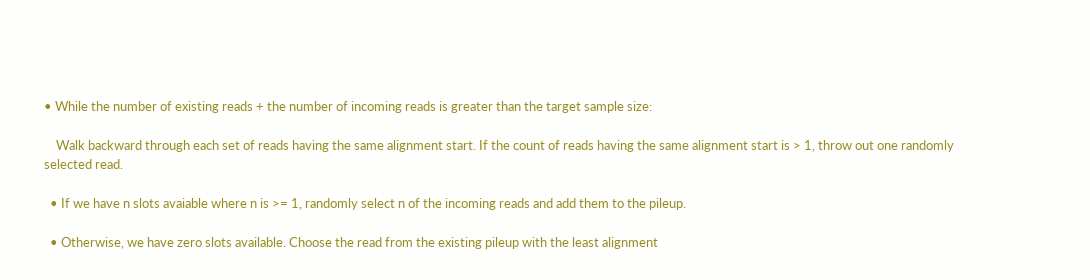• While the number of existing reads + the number of incoming reads is greater than the target sample size:

    Walk backward through each set of reads having the same alignment start. If the count of reads having the same alignment start is > 1, throw out one randomly selected read.

  • If we have n slots avaiable where n is >= 1, randomly select n of the incoming reads and add them to the pileup.

  • Otherwise, we have zero slots available. Choose the read from the existing pileup with the least alignment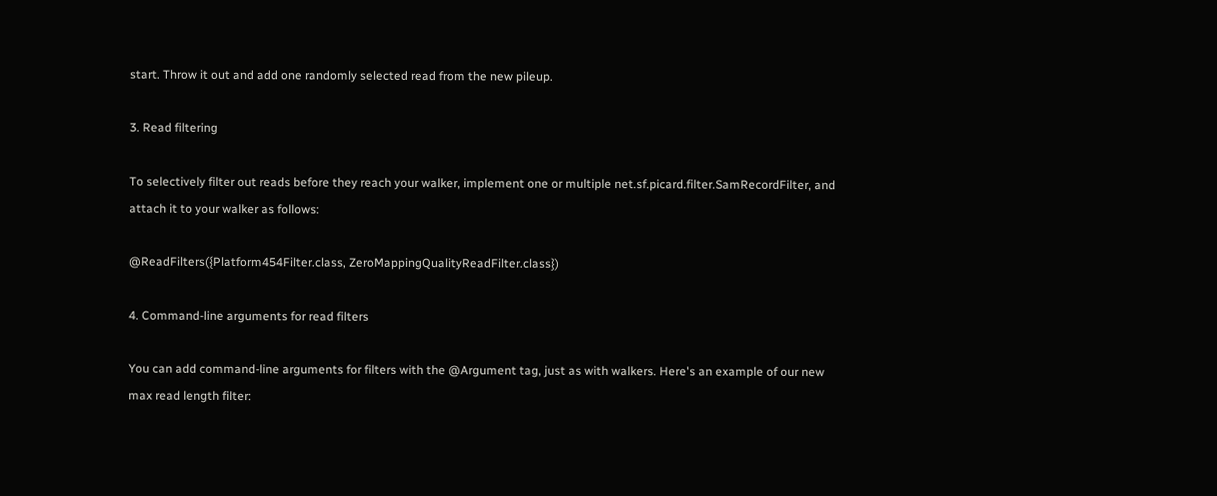start. Throw it out and add one randomly selected read from the new pileup.

3. Read filtering

To selectively filter out reads before they reach your walker, implement one or multiple net.sf.picard.filter.SamRecordFilter, and attach it to your walker as follows:

@ReadFilters({Platform454Filter.class, ZeroMappingQualityReadFilter.class})

4. Command-line arguments for read filters

You can add command-line arguments for filters with the @Argument tag, just as with walkers. Here's an example of our new max read length filter: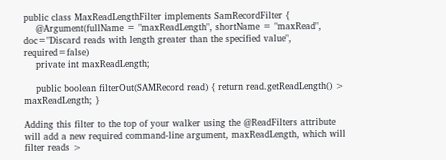public class MaxReadLengthFilter implements SamRecordFilter {
    @Argument(fullName = "maxReadLength", shortName = "maxRead", doc="Discard reads with length greater than the specified value", required=false)
    private int maxReadLength;

    public boolean filterOut(SAMRecord read) { return read.getReadLength() > maxReadLength; }

Adding this filter to the top of your walker using the @ReadFilters attribute will add a new required command-line argument, maxReadLength, which will filter reads >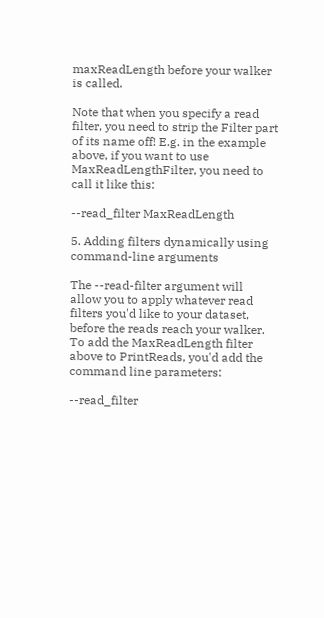maxReadLength before your walker is called.

Note that when you specify a read filter, you need to strip the Filter part of its name off! E.g. in the example above, if you want to use MaxReadLengthFilter, you need to call it like this:

--read_filter MaxReadLength

5. Adding filters dynamically using command-line arguments

The --read-filter argument will allow you to apply whatever read filters you'd like to your dataset, before the reads reach your walker. To add the MaxReadLength filter above to PrintReads, you'd add the command line parameters:

--read_filter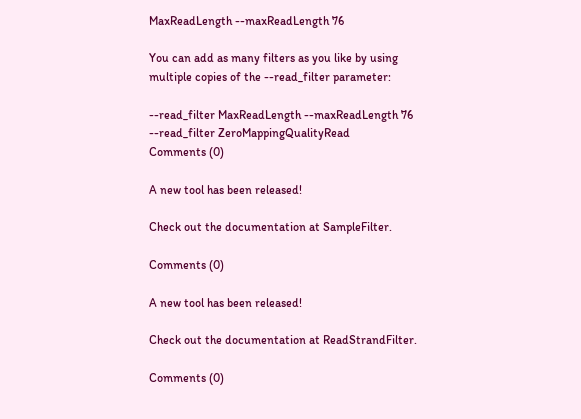MaxReadLength --maxReadLength 76

You can add as many filters as you like by using multiple copies of the --read_filter parameter:

--read_filter MaxReadLength --maxReadLength 76 --read_filter ZeroMappingQualityRead
Comments (0)

A new tool has been released!

Check out the documentation at SampleFilter.

Comments (0)

A new tool has been released!

Check out the documentation at ReadStrandFilter.

Comments (0)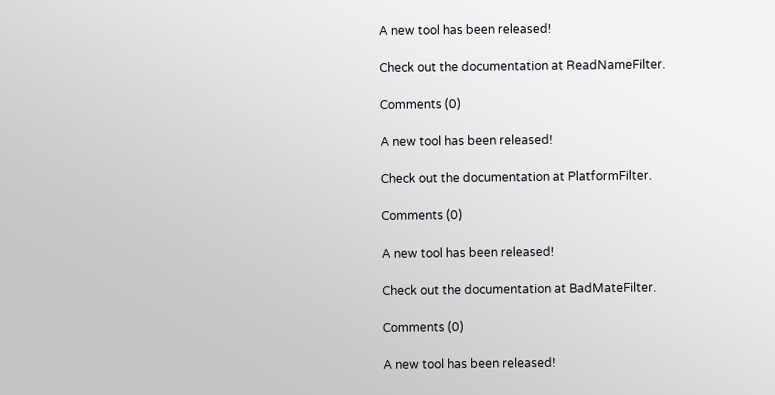A new tool has been released!

Check out the documentation at ReadNameFilter.

Comments (0)

A new tool has been released!

Check out the documentation at PlatformFilter.

Comments (0)

A new tool has been released!

Check out the documentation at BadMateFilter.

Comments (0)

A new tool has been released!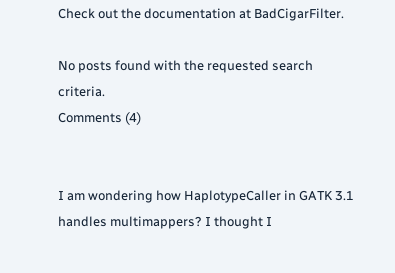Check out the documentation at BadCigarFilter.

No posts found with the requested search criteria.
Comments (4)


I am wondering how HaplotypeCaller in GATK 3.1 handles multimappers? I thought I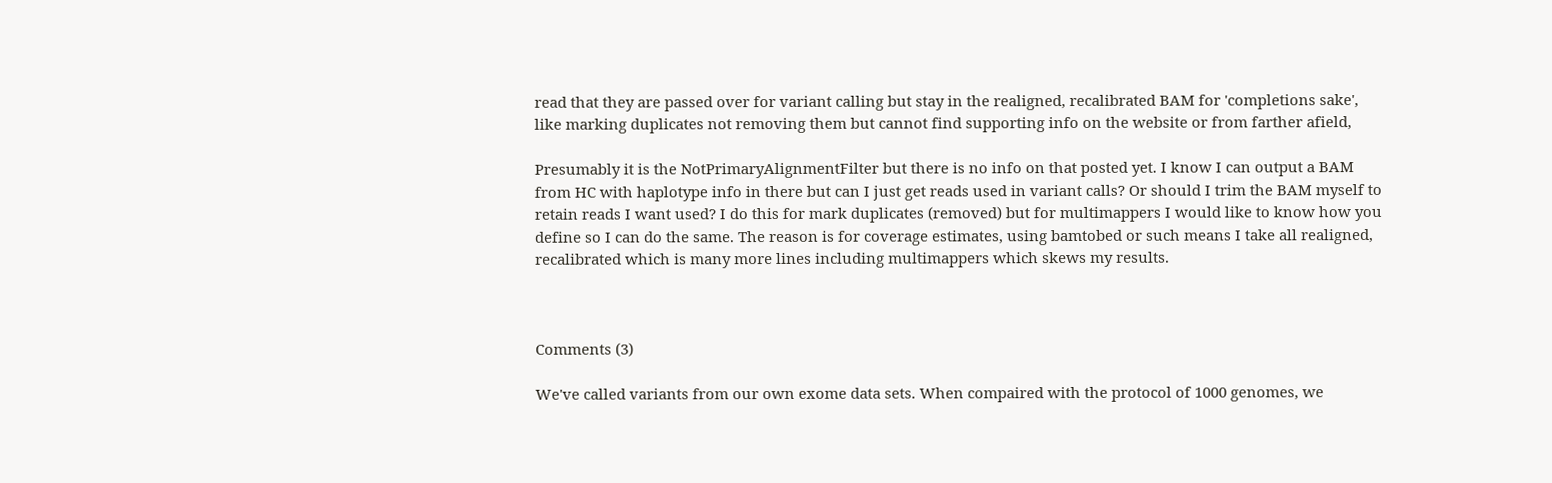read that they are passed over for variant calling but stay in the realigned, recalibrated BAM for 'completions sake', like marking duplicates not removing them but cannot find supporting info on the website or from farther afield,

Presumably it is the NotPrimaryAlignmentFilter but there is no info on that posted yet. I know I can output a BAM from HC with haplotype info in there but can I just get reads used in variant calls? Or should I trim the BAM myself to retain reads I want used? I do this for mark duplicates (removed) but for multimappers I would like to know how you define so I can do the same. The reason is for coverage estimates, using bamtobed or such means I take all realigned, recalibrated which is many more lines including multimappers which skews my results.



Comments (3)

We've called variants from our own exome data sets. When compaired with the protocol of 1000 genomes, we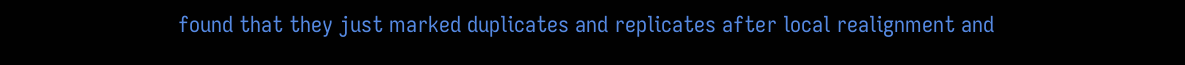found that they just marked duplicates and replicates after local realignment and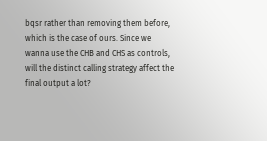bqsr rather than removing them before, which is the case of ours. Since we wanna use the CHB and CHS as controls, will the distinct calling strategy affect the final output a lot?